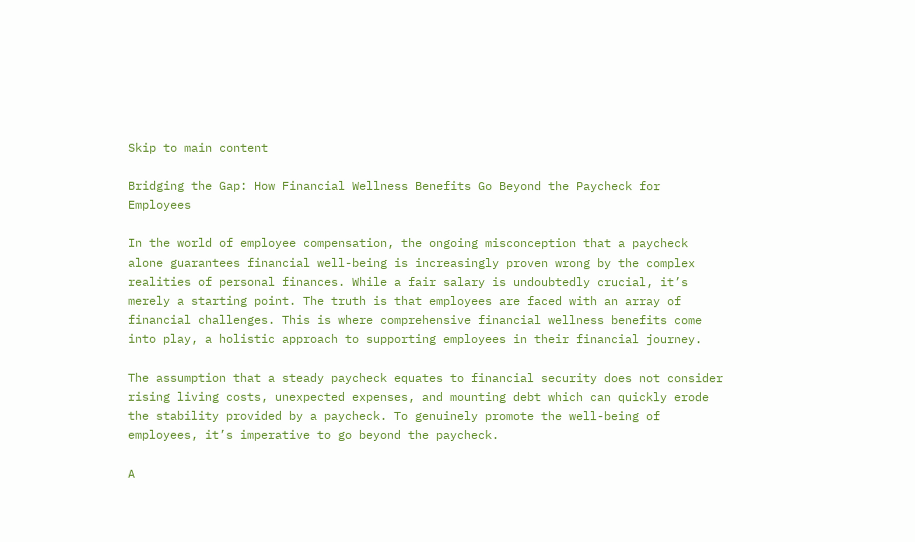Skip to main content

Bridging the Gap: How Financial Wellness Benefits Go Beyond the Paycheck for Employees

In the world of employee compensation, the ongoing misconception that a paycheck alone guarantees financial well-being is increasingly proven wrong by the complex realities of personal finances. While a fair salary is undoubtedly crucial, it’s merely a starting point. The truth is that employees are faced with an array of financial challenges. This is where comprehensive financial wellness benefits come into play, a holistic approach to supporting employees in their financial journey.

The assumption that a steady paycheck equates to financial security does not consider rising living costs, unexpected expenses, and mounting debt which can quickly erode the stability provided by a paycheck. To genuinely promote the well-being of employees, it’s imperative to go beyond the paycheck.

A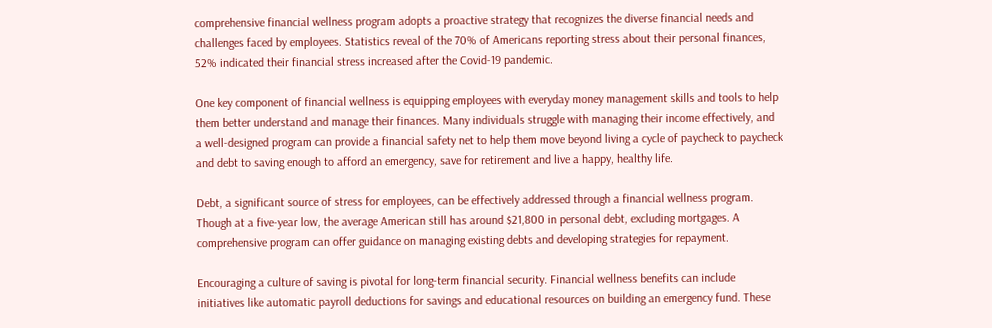comprehensive financial wellness program adopts a proactive strategy that recognizes the diverse financial needs and challenges faced by employees. Statistics reveal of the 70% of Americans reporting stress about their personal finances, 52% indicated their financial stress increased after the Covid-19 pandemic.

One key component of financial wellness is equipping employees with everyday money management skills and tools to help them better understand and manage their finances. Many individuals struggle with managing their income effectively, and a well-designed program can provide a financial safety net to help them move beyond living a cycle of paycheck to paycheck and debt to saving enough to afford an emergency, save for retirement and live a happy, healthy life.

Debt, a significant source of stress for employees, can be effectively addressed through a financial wellness program. Though at a five-year low, the average American still has around $21,800 in personal debt, excluding mortgages. A comprehensive program can offer guidance on managing existing debts and developing strategies for repayment.

Encouraging a culture of saving is pivotal for long-term financial security. Financial wellness benefits can include initiatives like automatic payroll deductions for savings and educational resources on building an emergency fund. These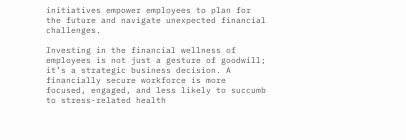initiatives empower employees to plan for the future and navigate unexpected financial challenges.

Investing in the financial wellness of employees is not just a gesture of goodwill; it’s a strategic business decision. A financially secure workforce is more focused, engaged, and less likely to succumb to stress-related health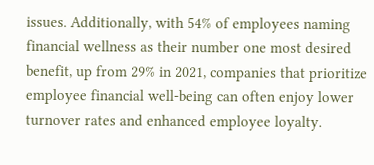issues. Additionally, with 54% of employees naming financial wellness as their number one most desired benefit, up from 29% in 2021, companies that prioritize employee financial well-being can often enjoy lower turnover rates and enhanced employee loyalty.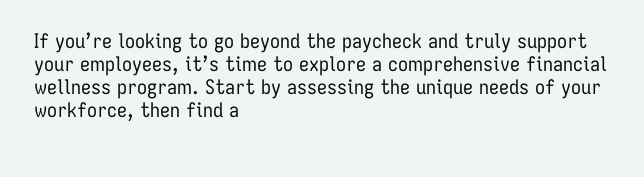If you’re looking to go beyond the paycheck and truly support your employees, it’s time to explore a comprehensive financial wellness program. Start by assessing the unique needs of your workforce, then find a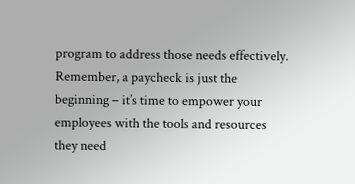program to address those needs effectively. Remember, a paycheck is just the beginning – it’s time to empower your employees with the tools and resources they need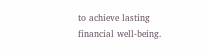to achieve lasting financial well-being.